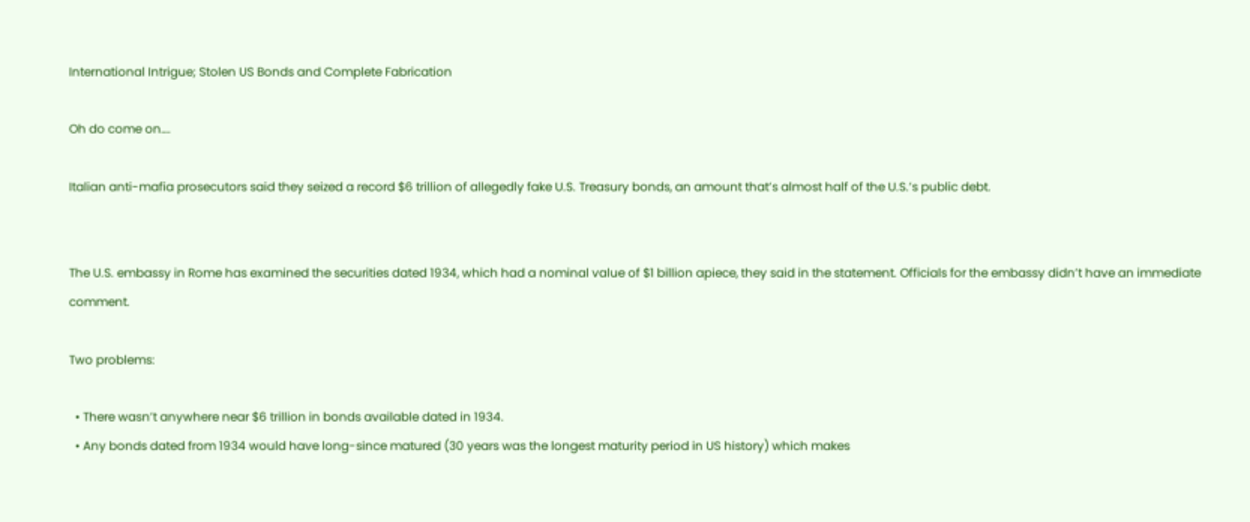International Intrigue; Stolen US Bonds and Complete Fabrication

Oh do come on….

Italian anti-mafia prosecutors said they seized a record $6 trillion of allegedly fake U.S. Treasury bonds, an amount that’s almost half of the U.S.’s public debt.


The U.S. embassy in Rome has examined the securities dated 1934, which had a nominal value of $1 billion apiece, they said in the statement. Officials for the embassy didn’t have an immediate comment.

Two problems:

  • There wasn’t anywhere near $6 trillion in bonds available dated in 1934.
  • Any bonds dated from 1934 would have long-since matured (30 years was the longest maturity period in US history) which makes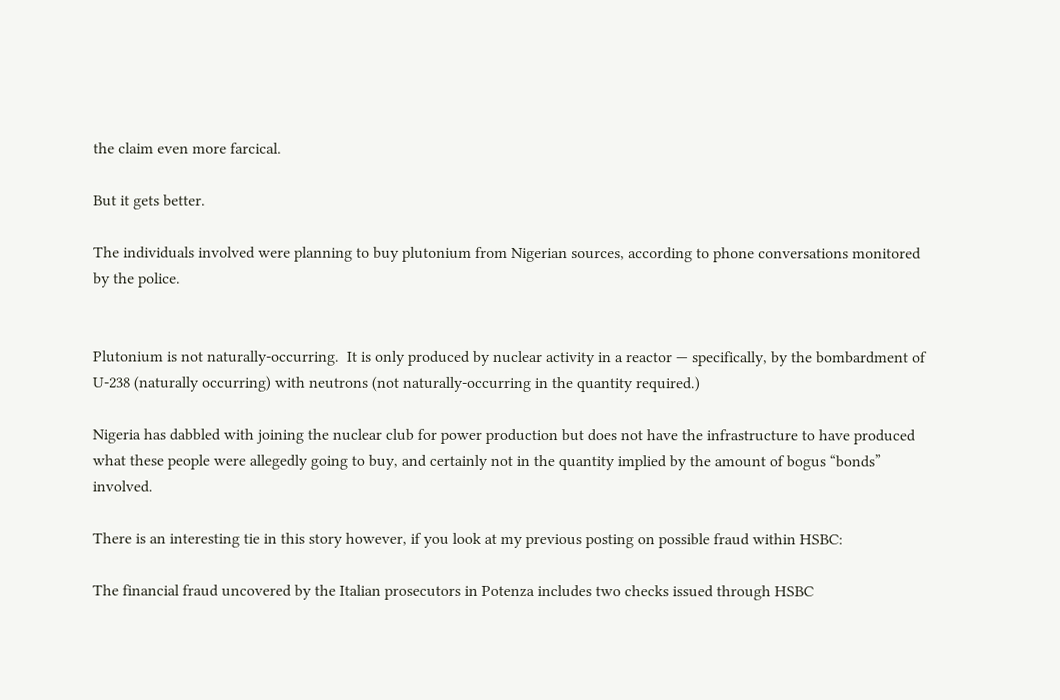the claim even more farcical.

But it gets better.

The individuals involved were planning to buy plutonium from Nigerian sources, according to phone conversations monitored by the police.


Plutonium is not naturally-occurring.  It is only produced by nuclear activity in a reactor — specifically, by the bombardment of U-238 (naturally occurring) with neutrons (not naturally-occurring in the quantity required.)

Nigeria has dabbled with joining the nuclear club for power production but does not have the infrastructure to have produced what these people were allegedly going to buy, and certainly not in the quantity implied by the amount of bogus “bonds” involved.

There is an interesting tie in this story however, if you look at my previous posting on possible fraud within HSBC:

The financial fraud uncovered by the Italian prosecutors in Potenza includes two checks issued through HSBC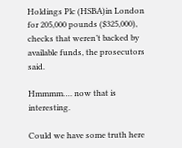Holdings Plc (HSBA)in London for 205,000 pounds ($325,000), checks that weren’t backed by available funds, the prosecutors said.

Hmmmm…. now that is interesting.

Could we have some truth here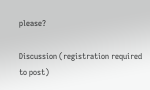please?

Discussion (registration required to post)